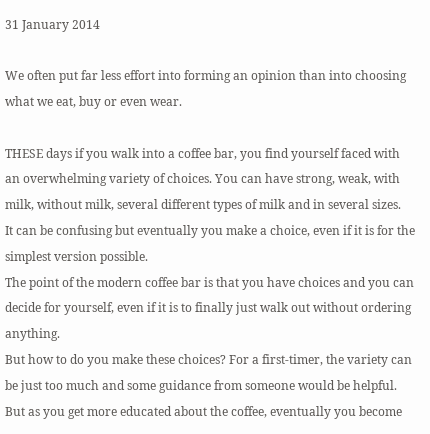31 January 2014

We often put far less effort into forming an opinion than into choosing what we eat, buy or even wear.

THESE days if you walk into a coffee bar, you find yourself faced with an overwhelming variety of choices. You can have strong, weak, with milk, without milk, several different types of milk and in several sizes.
It can be confusing but eventually you make a choice, even if it is for the simplest version possible.
The point of the modern coffee bar is that you have choices and you can decide for yourself, even if it is to finally just walk out without ordering anything.
But how to do you make these choices? For a first-timer, the variety can be just too much and some guidance from someone would be helpful. But as you get more educated about the coffee, eventually you become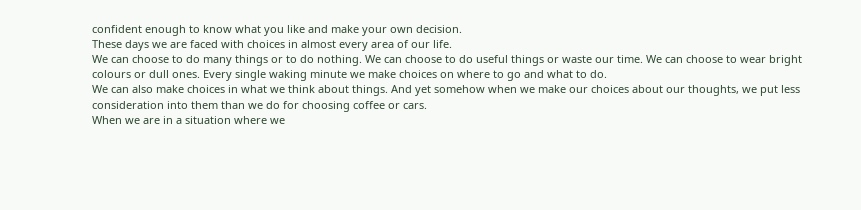confident enough to know what you like and make your own decision.
These days we are faced with choices in almost every area of our life.
We can choose to do many things or to do nothing. We can choose to do useful things or waste our time. We can choose to wear bright colours or dull ones. Every single waking minute we make choices on where to go and what to do.
We can also make choices in what we think about things. And yet somehow when we make our choices about our thoughts, we put less consideration into them than we do for choosing coffee or cars.
When we are in a situation where we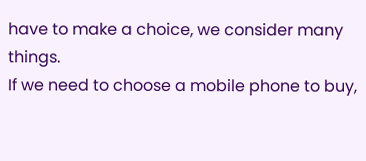have to make a choice, we consider many things.
If we need to choose a mobile phone to buy,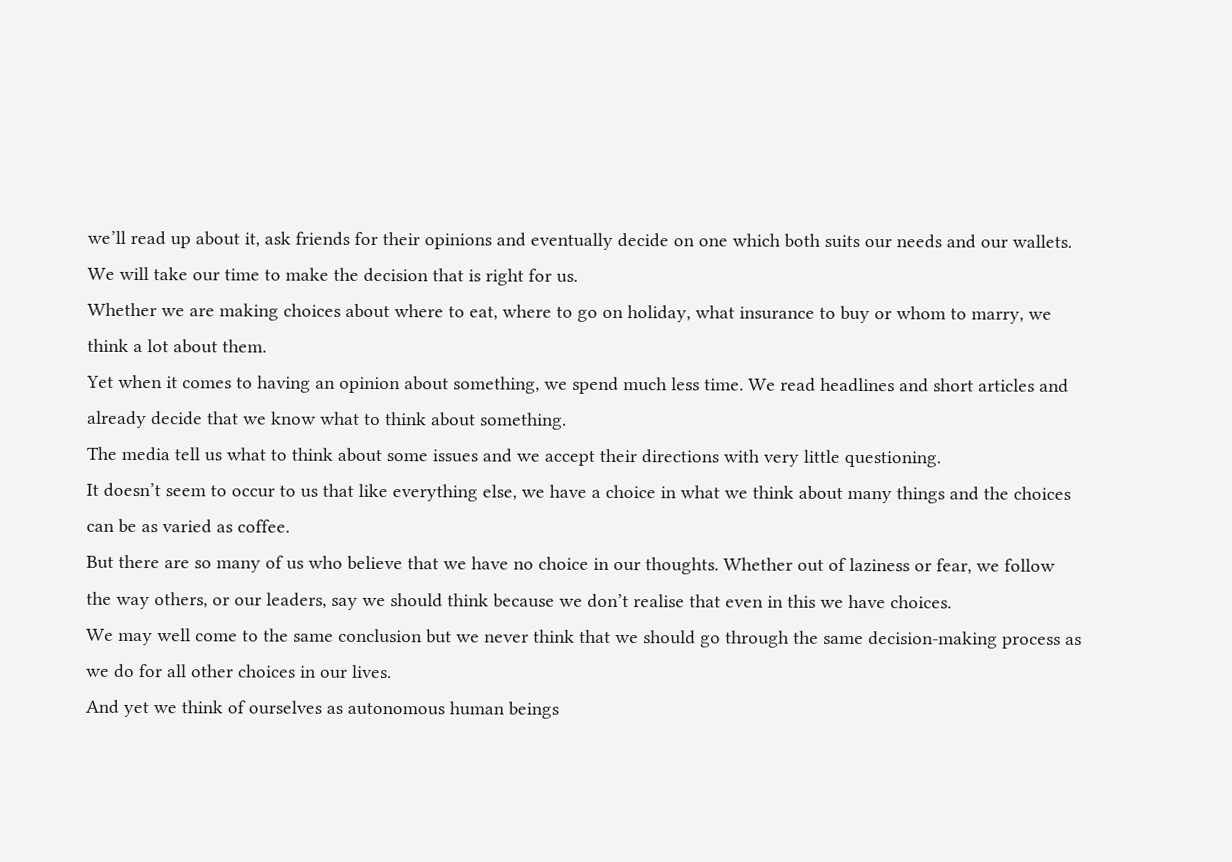we’ll read up about it, ask friends for their opinions and eventually decide on one which both suits our needs and our wallets.
We will take our time to make the decision that is right for us.
Whether we are making choices about where to eat, where to go on holiday, what insurance to buy or whom to marry, we think a lot about them.
Yet when it comes to having an opinion about something, we spend much less time. We read headlines and short articles and already decide that we know what to think about something.
The media tell us what to think about some issues and we accept their directions with very little questioning.
It doesn’t seem to occur to us that like everything else, we have a choice in what we think about many things and the choices can be as varied as coffee.
But there are so many of us who believe that we have no choice in our thoughts. Whether out of laziness or fear, we follow the way others, or our leaders, say we should think because we don’t realise that even in this we have choices.
We may well come to the same conclusion but we never think that we should go through the same decision-making process as we do for all other choices in our lives.
And yet we think of ourselves as autonomous human beings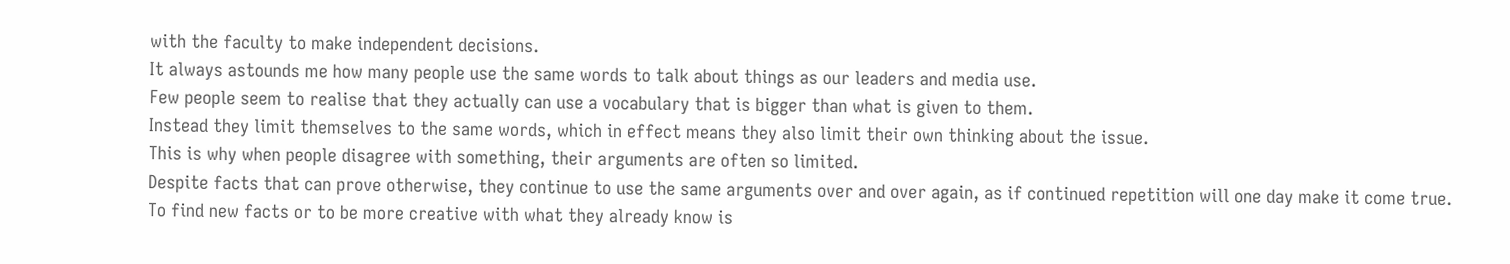with the faculty to make independent decisions.
It always astounds me how many people use the same words to talk about things as our leaders and media use.
Few people seem to realise that they actually can use a vocabulary that is bigger than what is given to them.
Instead they limit themselves to the same words, which in effect means they also limit their own thinking about the issue.
This is why when people disagree with something, their arguments are often so limited.
Despite facts that can prove otherwise, they continue to use the same arguments over and over again, as if continued repetition will one day make it come true.
To find new facts or to be more creative with what they already know is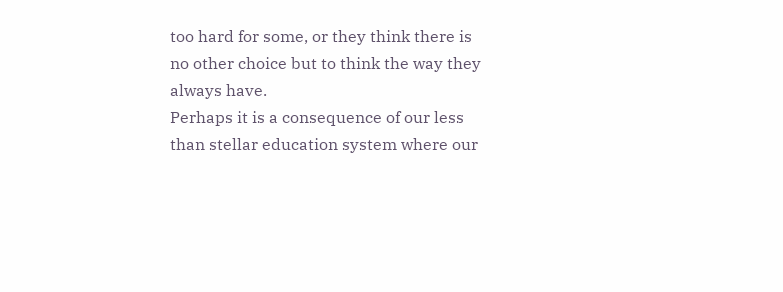too hard for some, or they think there is no other choice but to think the way they always have.
Perhaps it is a consequence of our less than stellar education system where our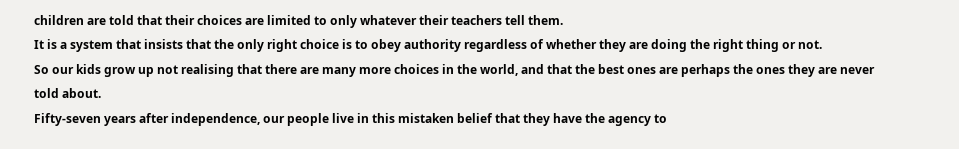children are told that their choices are limited to only whatever their teachers tell them.
It is a system that insists that the only right choice is to obey authority regardless of whether they are doing the right thing or not.
So our kids grow up not realising that there are many more choices in the world, and that the best ones are perhaps the ones they are never told about.
Fifty-seven years after independence, our people live in this mistaken belief that they have the agency to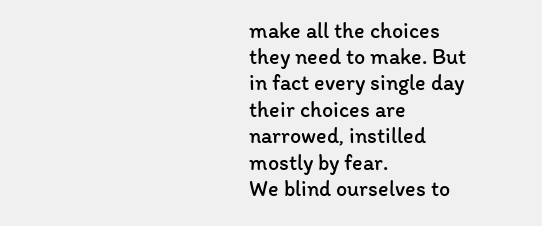make all the choices they need to make. But in fact every single day their choices are narrowed, instilled mostly by fear.
We blind ourselves to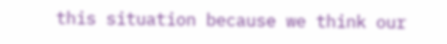this situation because we think our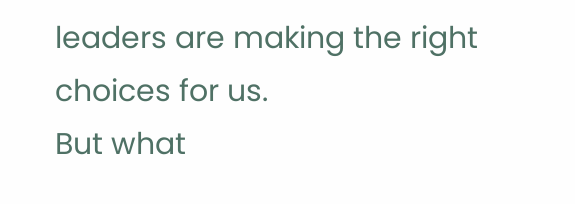leaders are making the right choices for us.
But what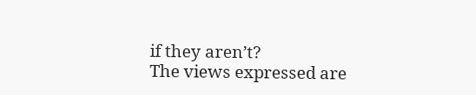if they aren’t?
The views expressed are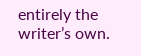entirely the writer’s own.